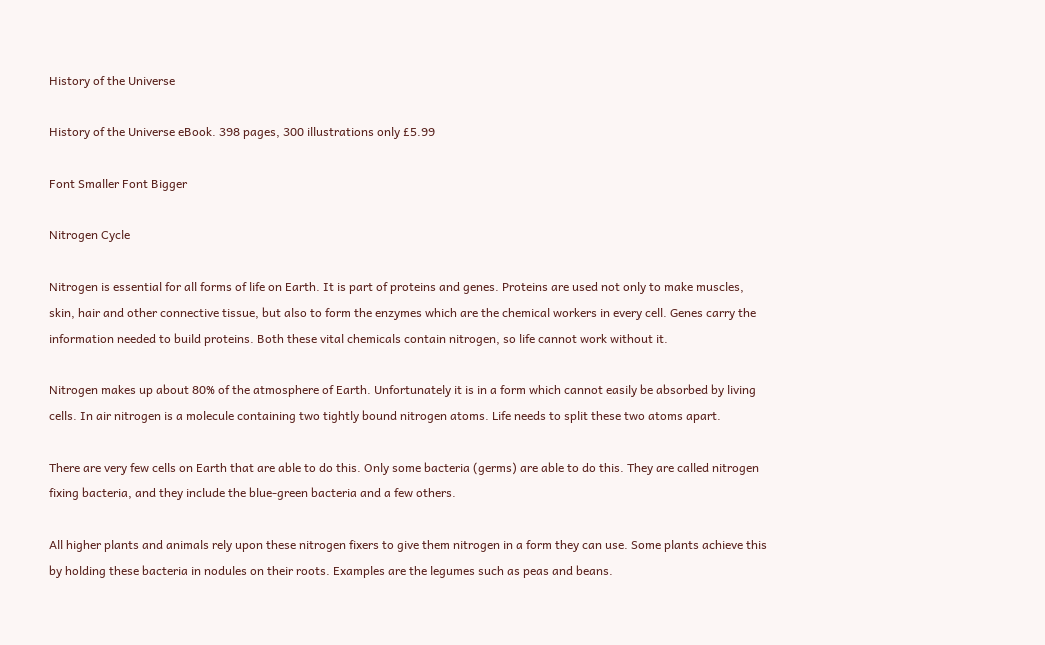History of the Universe

History of the Universe eBook. 398 pages, 300 illustrations only £5.99

Font Smaller Font Bigger

Nitrogen Cycle

Nitrogen is essential for all forms of life on Earth. It is part of proteins and genes. Proteins are used not only to make muscles, skin, hair and other connective tissue, but also to form the enzymes which are the chemical workers in every cell. Genes carry the information needed to build proteins. Both these vital chemicals contain nitrogen, so life cannot work without it.

Nitrogen makes up about 80% of the atmosphere of Earth. Unfortunately it is in a form which cannot easily be absorbed by living cells. In air nitrogen is a molecule containing two tightly bound nitrogen atoms. Life needs to split these two atoms apart.

There are very few cells on Earth that are able to do this. Only some bacteria (germs) are able to do this. They are called nitrogen fixing bacteria, and they include the blue-green bacteria and a few others.

All higher plants and animals rely upon these nitrogen fixers to give them nitrogen in a form they can use. Some plants achieve this by holding these bacteria in nodules on their roots. Examples are the legumes such as peas and beans.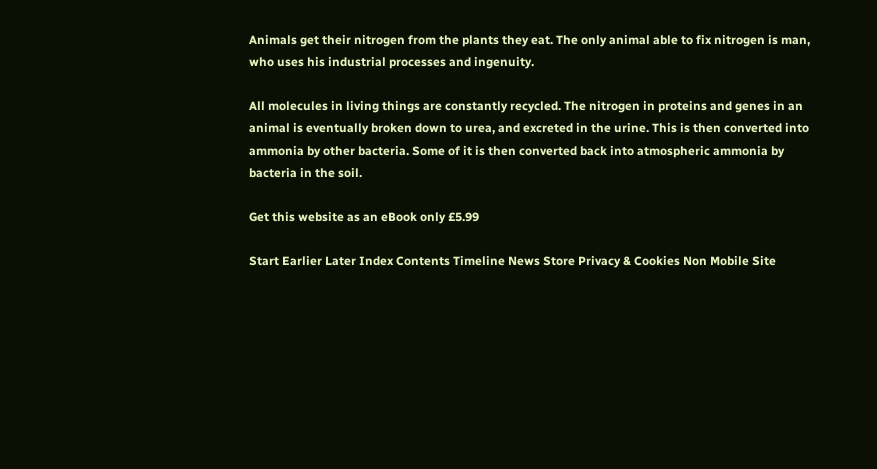Animals get their nitrogen from the plants they eat. The only animal able to fix nitrogen is man, who uses his industrial processes and ingenuity.

All molecules in living things are constantly recycled. The nitrogen in proteins and genes in an animal is eventually broken down to urea, and excreted in the urine. This is then converted into ammonia by other bacteria. Some of it is then converted back into atmospheric ammonia by bacteria in the soil.

Get this website as an eBook only £5.99

Start Earlier Later Index Contents Timeline News Store Privacy & Cookies Non Mobile Site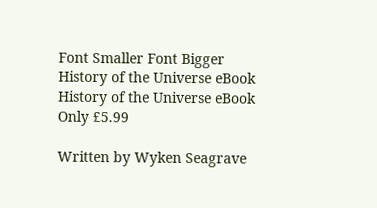Font Smaller Font Bigger
History of the Universe eBook
History of the Universe eBook
Only £5.99

Written by Wyken Seagrave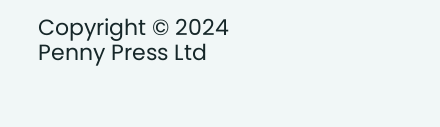Copyright © 2024 Penny Press Ltd